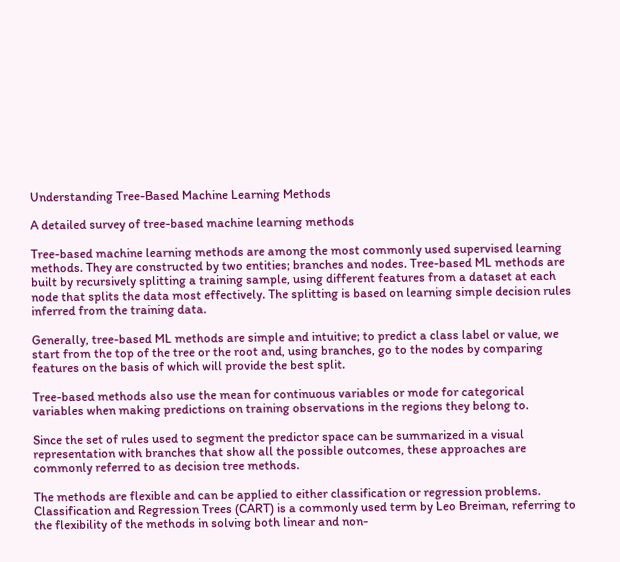Understanding Tree-Based Machine Learning Methods

A detailed survey of tree-based machine learning methods

Tree-based machine learning methods are among the most commonly used supervised learning methods. They are constructed by two entities; branches and nodes. Tree-based ML methods are built by recursively splitting a training sample, using different features from a dataset at each node that splits the data most effectively. The splitting is based on learning simple decision rules inferred from the training data.

Generally, tree-based ML methods are simple and intuitive; to predict a class label or value, we start from the top of the tree or the root and, using branches, go to the nodes by comparing features on the basis of which will provide the best split.

Tree-based methods also use the mean for continuous variables or mode for categorical variables when making predictions on training observations in the regions they belong to.

Since the set of rules used to segment the predictor space can be summarized in a visual representation with branches that show all the possible outcomes, these approaches are commonly referred to as decision tree methods.

The methods are flexible and can be applied to either classification or regression problems. Classification and Regression Trees (CART) is a commonly used term by Leo Breiman, referring to the flexibility of the methods in solving both linear and non-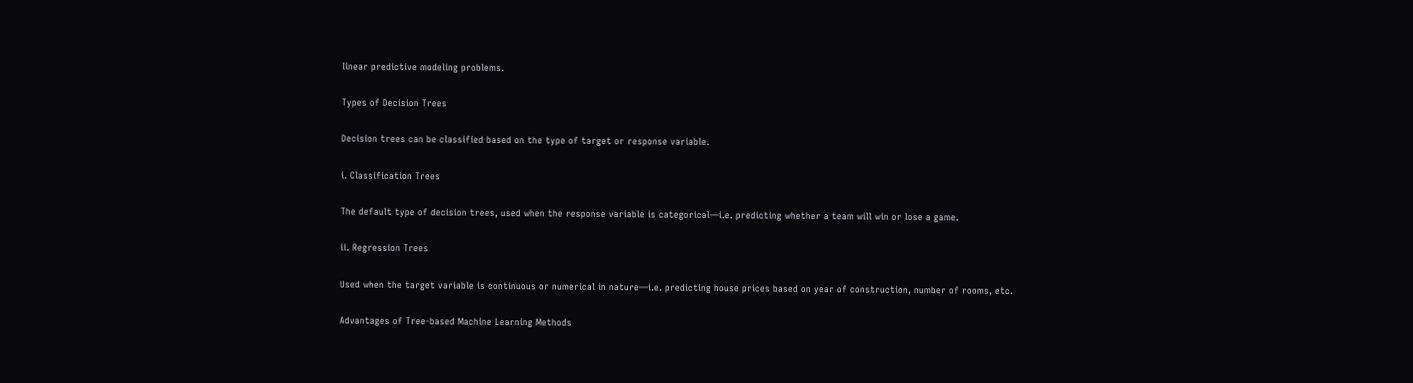linear predictive modeling problems.

Types of Decision Trees

Decision trees can be classified based on the type of target or response variable.

i. Classification Trees

The default type of decision trees, used when the response variable is categorical—i.e. predicting whether a team will win or lose a game.

ii. Regression Trees

Used when the target variable is continuous or numerical in nature—i.e. predicting house prices based on year of construction, number of rooms, etc.

Advantages of Tree-based Machine Learning Methods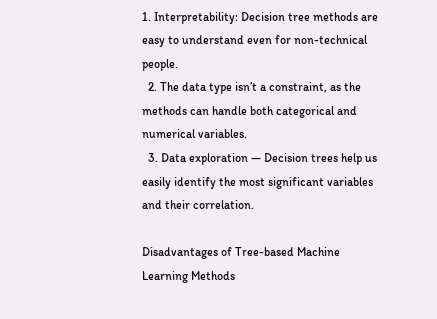1. Interpretability: Decision tree methods are easy to understand even for non-technical people.
  2. The data type isn’t a constraint, as the methods can handle both categorical and numerical variables.
  3. Data exploration — Decision trees help us easily identify the most significant variables and their correlation.

Disadvantages of Tree-based Machine Learning Methods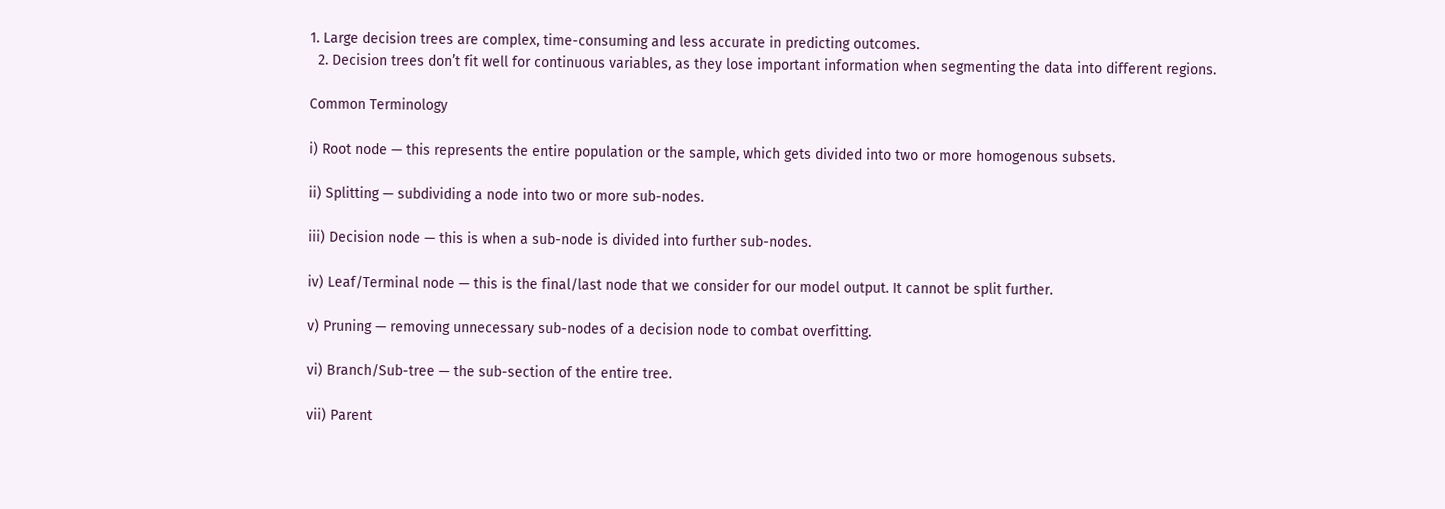1. Large decision trees are complex, time-consuming and less accurate in predicting outcomes.
  2. Decision trees don’t fit well for continuous variables, as they lose important information when segmenting the data into different regions.

Common Terminology

i) Root node — this represents the entire population or the sample, which gets divided into two or more homogenous subsets.

ii) Splitting — subdividing a node into two or more sub-nodes.

iii) Decision node — this is when a sub-node is divided into further sub-nodes.

iv) Leaf/Terminal node — this is the final/last node that we consider for our model output. It cannot be split further.

v) Pruning — removing unnecessary sub-nodes of a decision node to combat overfitting.

vi) Branch/Sub-tree — the sub-section of the entire tree.

vii) Parent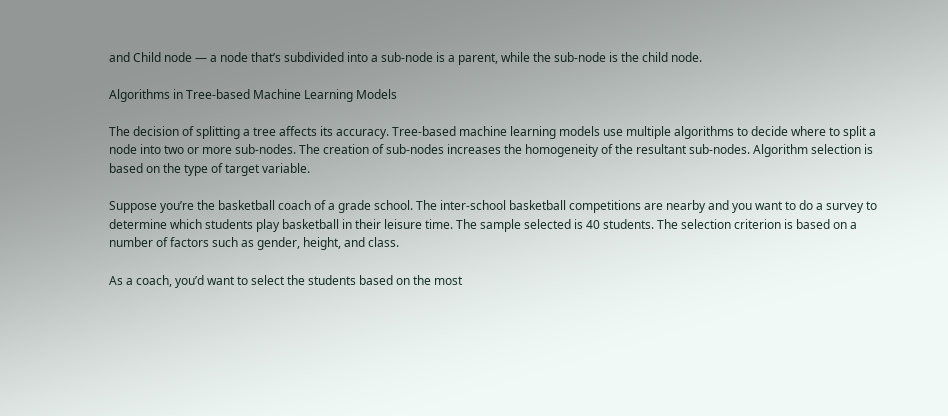and Child node — a node that’s subdivided into a sub-node is a parent, while the sub-node is the child node.

Algorithms in Tree-based Machine Learning Models

The decision of splitting a tree affects its accuracy. Tree-based machine learning models use multiple algorithms to decide where to split a node into two or more sub-nodes. The creation of sub-nodes increases the homogeneity of the resultant sub-nodes. Algorithm selection is based on the type of target variable.

Suppose you’re the basketball coach of a grade school. The inter-school basketball competitions are nearby and you want to do a survey to determine which students play basketball in their leisure time. The sample selected is 40 students. The selection criterion is based on a number of factors such as gender, height, and class.

As a coach, you’d want to select the students based on the most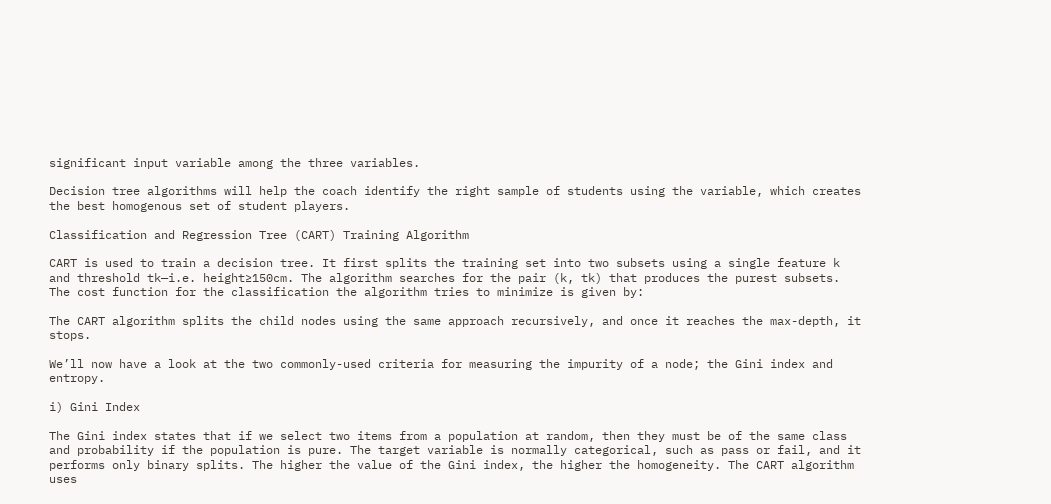significant input variable among the three variables.

Decision tree algorithms will help the coach identify the right sample of students using the variable, which creates the best homogenous set of student players.

Classification and Regression Tree (CART) Training Algorithm

CART is used to train a decision tree. It first splits the training set into two subsets using a single feature k and threshold tk—i.e. height≥150cm. The algorithm searches for the pair (k, tk) that produces the purest subsets. The cost function for the classification the algorithm tries to minimize is given by:

The CART algorithm splits the child nodes using the same approach recursively, and once it reaches the max-depth, it stops.

We’ll now have a look at the two commonly-used criteria for measuring the impurity of a node; the Gini index and entropy.

i) Gini Index

The Gini index states that if we select two items from a population at random, then they must be of the same class and probability if the population is pure. The target variable is normally categorical, such as pass or fail, and it performs only binary splits. The higher the value of the Gini index, the higher the homogeneity. The CART algorithm uses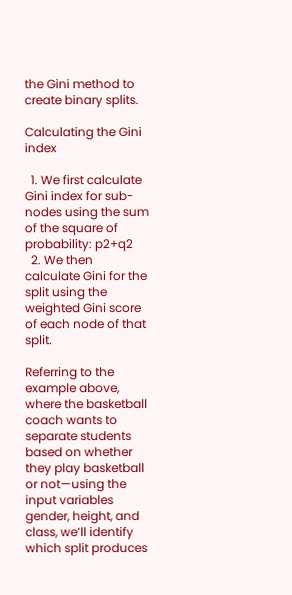the Gini method to create binary splits.

Calculating the Gini index

  1. We first calculate Gini index for sub-nodes using the sum of the square of probability: p2+q2
  2. We then calculate Gini for the split using the weighted Gini score of each node of that split.

Referring to the example above, where the basketball coach wants to separate students based on whether they play basketball or not—using the input variables gender, height, and class, we’ll identify which split produces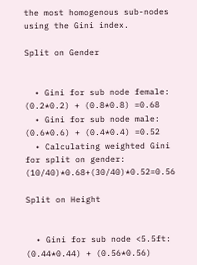the most homogenous sub-nodes using the Gini index.

Split on Gender


  • Gini for sub node female: (0.2*0.2) + (0.8*0.8) =0.68
  • Gini for sub node male: (0.6*0.6) + (0.4*0.4) =0.52
  • Calculating weighted Gini for split on gender: (10/40)*0.68+(30/40)*0.52=0.56

Split on Height


  • Gini for sub node <5.5ft: (0.44*0.44) + (0.56*0.56)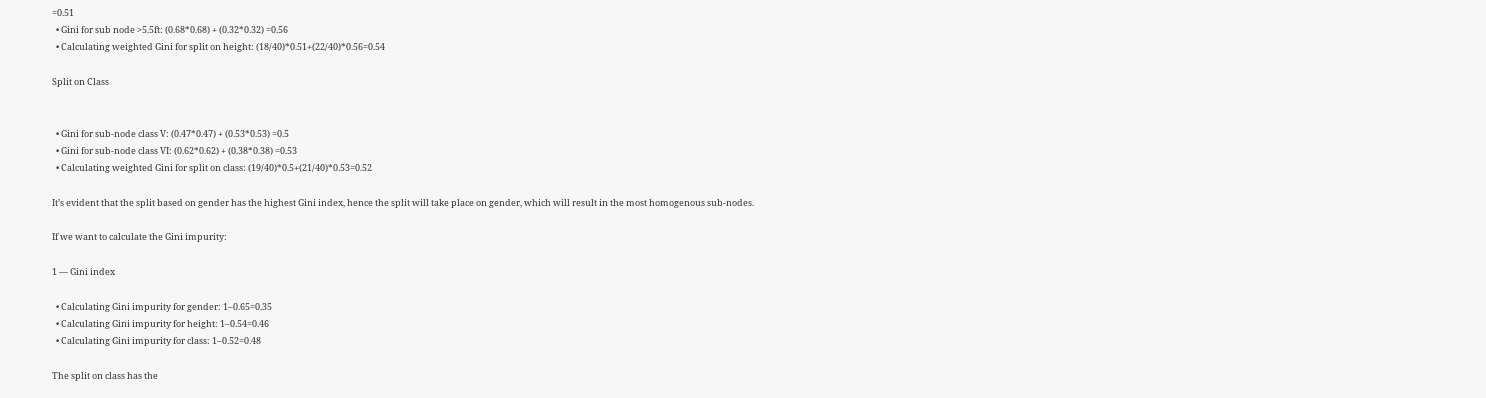=0.51
  • Gini for sub node >5.5ft: (0.68*0.68) + (0.32*0.32) =0.56
  • Calculating weighted Gini for split on height: (18/40)*0.51+(22/40)*0.56=0.54

Split on Class


  • Gini for sub-node class V: (0.47*0.47) + (0.53*0.53) =0.5
  • Gini for sub-node class VI: (0.62*0.62) + (0.38*0.38) =0.53
  • Calculating weighted Gini for split on class: (19/40)*0.5+(21/40)*0.53=0.52

It’s evident that the split based on gender has the highest Gini index, hence the split will take place on gender, which will result in the most homogenous sub-nodes.

If we want to calculate the Gini impurity:

1 — Gini index

  • Calculating Gini impurity for gender: 1–0.65=0.35
  • Calculating Gini impurity for height: 1–0.54=0.46
  • Calculating Gini impurity for class: 1–0.52=0.48

The split on class has the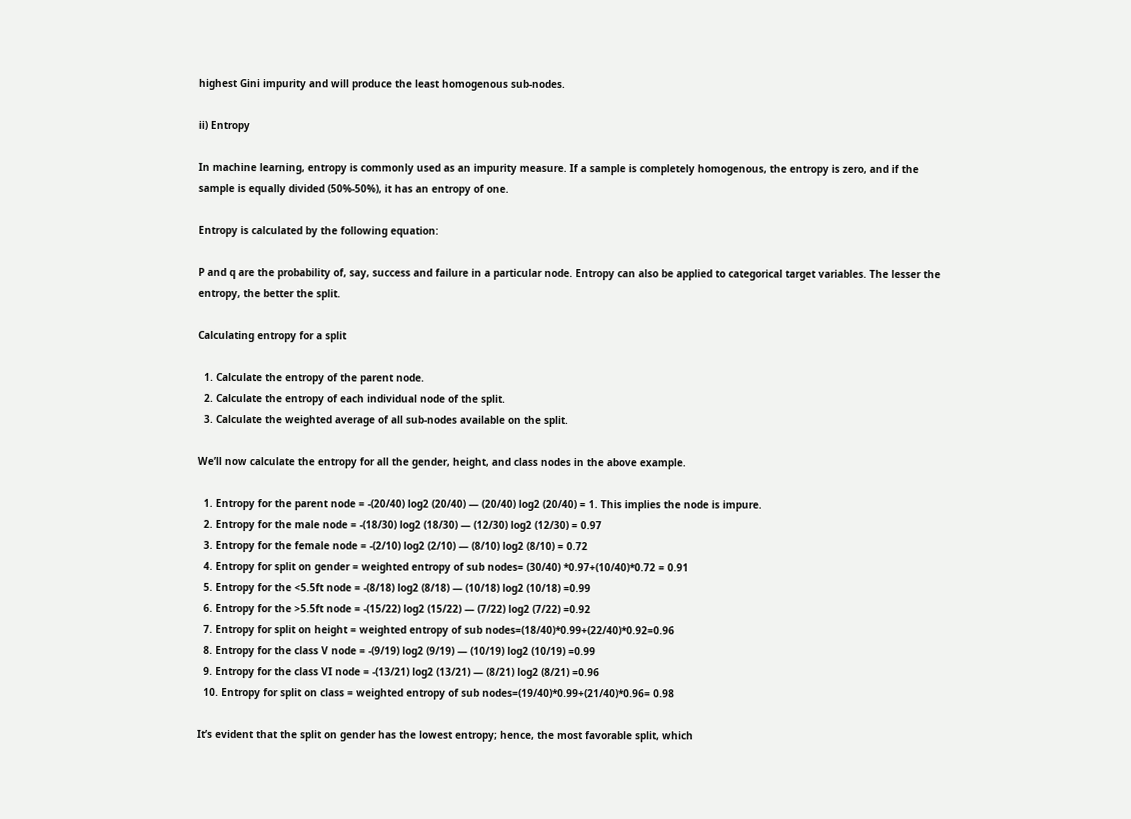highest Gini impurity and will produce the least homogenous sub-nodes.

ii) Entropy

In machine learning, entropy is commonly used as an impurity measure. If a sample is completely homogenous, the entropy is zero, and if the sample is equally divided (50%-50%), it has an entropy of one.

Entropy is calculated by the following equation:

P and q are the probability of, say, success and failure in a particular node. Entropy can also be applied to categorical target variables. The lesser the entropy, the better the split.

Calculating entropy for a split

  1. Calculate the entropy of the parent node.
  2. Calculate the entropy of each individual node of the split.
  3. Calculate the weighted average of all sub-nodes available on the split.

We’ll now calculate the entropy for all the gender, height, and class nodes in the above example.

  1. Entropy for the parent node = -(20/40) log2 (20/40) — (20/40) log2 (20/40) = 1. This implies the node is impure.
  2. Entropy for the male node = -(18/30) log2 (18/30) — (12/30) log2 (12/30) = 0.97
  3. Entropy for the female node = -(2/10) log2 (2/10) — (8/10) log2 (8/10) = 0.72
  4. Entropy for split on gender = weighted entropy of sub nodes= (30/40) *0.97+(10/40)*0.72 = 0.91
  5. Entropy for the <5.5ft node = -(8/18) log2 (8/18) — (10/18) log2 (10/18) =0.99
  6. Entropy for the >5.5ft node = -(15/22) log2 (15/22) — (7/22) log2 (7/22) =0.92
  7. Entropy for split on height = weighted entropy of sub nodes=(18/40)*0.99+(22/40)*0.92=0.96
  8. Entropy for the class V node = -(9/19) log2 (9/19) — (10/19) log2 (10/19) =0.99
  9. Entropy for the class VI node = -(13/21) log2 (13/21) — (8/21) log2 (8/21) =0.96
  10. Entropy for split on class = weighted entropy of sub nodes=(19/40)*0.99+(21/40)*0.96= 0.98

It’s evident that the split on gender has the lowest entropy; hence, the most favorable split, which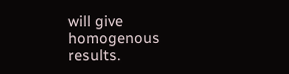will give homogenous results.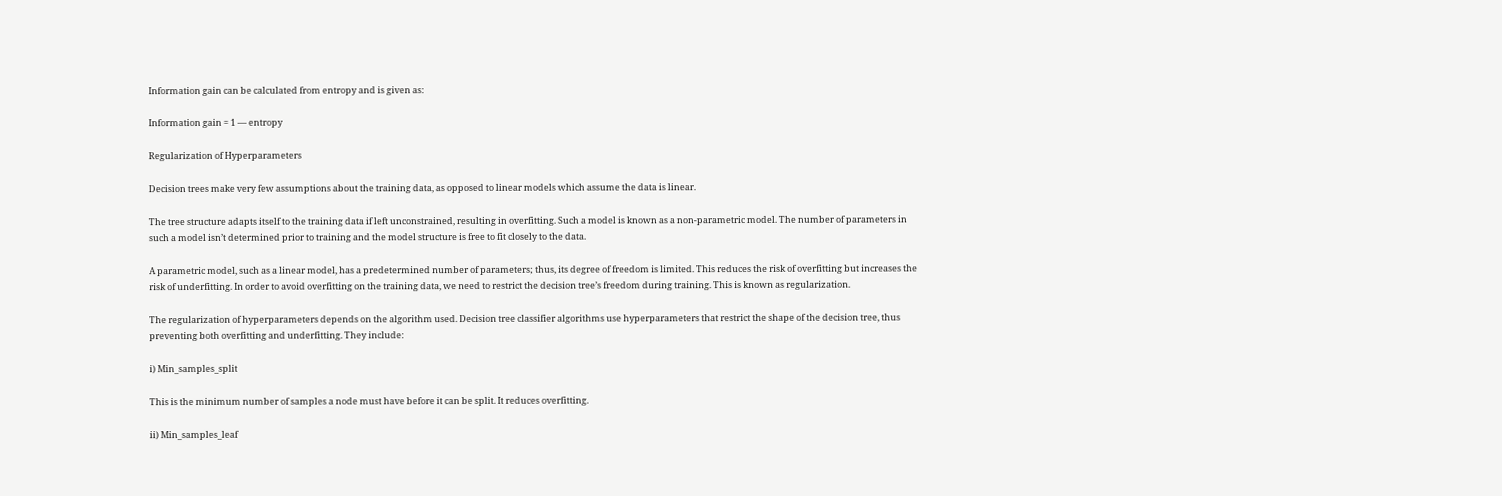Information gain can be calculated from entropy and is given as:

Information gain = 1 — entropy

Regularization of Hyperparameters

Decision trees make very few assumptions about the training data, as opposed to linear models which assume the data is linear.

The tree structure adapts itself to the training data if left unconstrained, resulting in overfitting. Such a model is known as a non-parametric model. The number of parameters in such a model isn’t determined prior to training and the model structure is free to fit closely to the data.

A parametric model, such as a linear model, has a predetermined number of parameters; thus, its degree of freedom is limited. This reduces the risk of overfitting but increases the risk of underfitting. In order to avoid overfitting on the training data, we need to restrict the decision tree’s freedom during training. This is known as regularization.

The regularization of hyperparameters depends on the algorithm used. Decision tree classifier algorithms use hyperparameters that restrict the shape of the decision tree, thus preventing both overfitting and underfitting. They include:

i) Min_samples_split

This is the minimum number of samples a node must have before it can be split. It reduces overfitting.

ii) Min_samples_leaf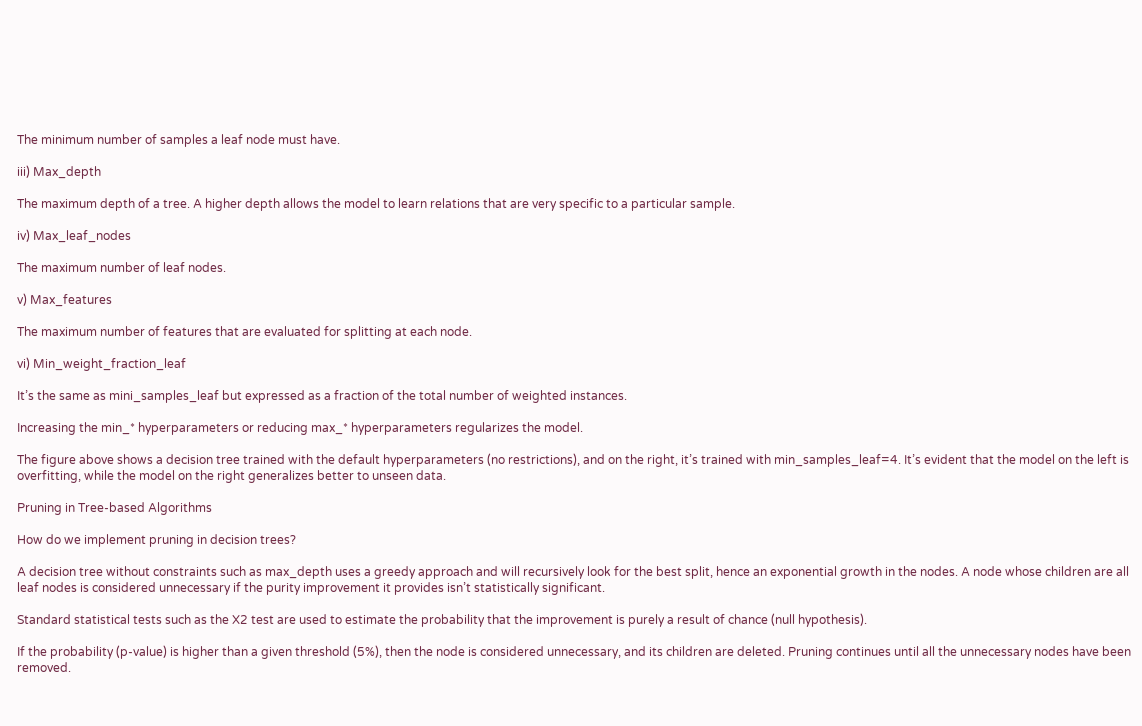The minimum number of samples a leaf node must have.

iii) Max_depth

The maximum depth of a tree. A higher depth allows the model to learn relations that are very specific to a particular sample.

iv) Max_leaf_nodes

The maximum number of leaf nodes.

v) Max_features

The maximum number of features that are evaluated for splitting at each node.

vi) Min_weight_fraction_leaf

It’s the same as mini_samples_leaf but expressed as a fraction of the total number of weighted instances.

Increasing the min_* hyperparameters or reducing max_* hyperparameters regularizes the model.

The figure above shows a decision tree trained with the default hyperparameters (no restrictions), and on the right, it’s trained with min_samples_leaf=4. It’s evident that the model on the left is overfitting, while the model on the right generalizes better to unseen data.

Pruning in Tree-based Algorithms

How do we implement pruning in decision trees?

A decision tree without constraints such as max_depth uses a greedy approach and will recursively look for the best split, hence an exponential growth in the nodes. A node whose children are all leaf nodes is considered unnecessary if the purity improvement it provides isn’t statistically significant.

Standard statistical tests such as the X2 test are used to estimate the probability that the improvement is purely a result of chance (null hypothesis).

If the probability (p-value) is higher than a given threshold (5%), then the node is considered unnecessary, and its children are deleted. Pruning continues until all the unnecessary nodes have been removed.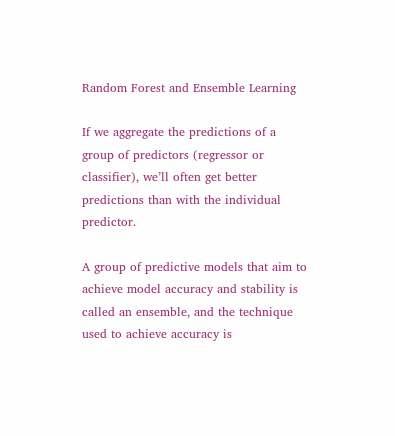Random Forest and Ensemble Learning

If we aggregate the predictions of a group of predictors (regressor or classifier), we’ll often get better predictions than with the individual predictor.

A group of predictive models that aim to achieve model accuracy and stability is called an ensemble, and the technique used to achieve accuracy is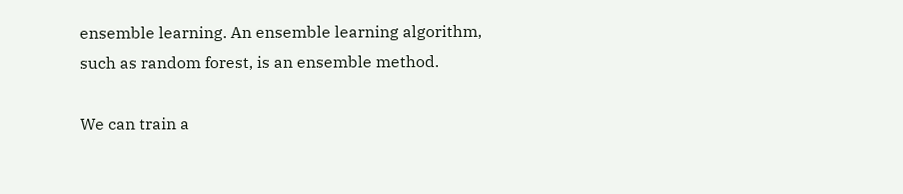ensemble learning. An ensemble learning algorithm, such as random forest, is an ensemble method.

We can train a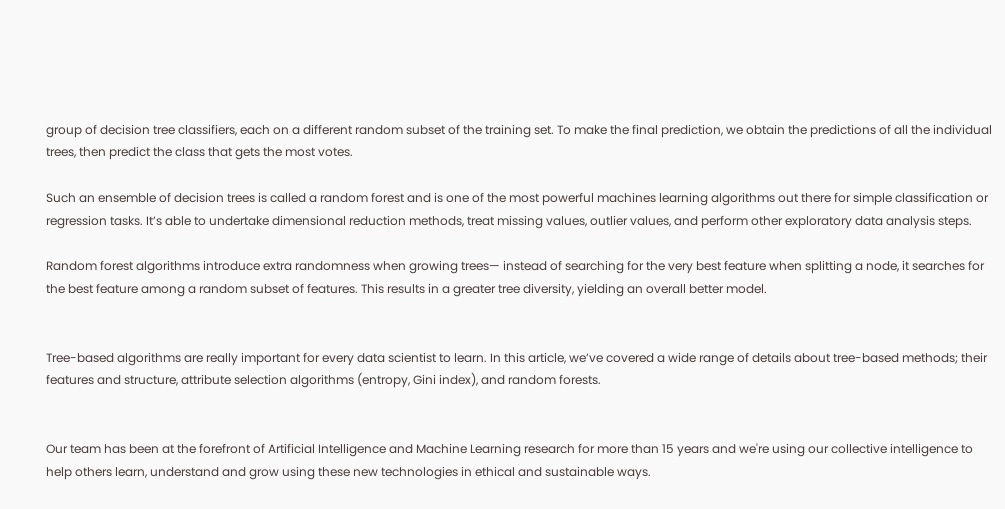group of decision tree classifiers, each on a different random subset of the training set. To make the final prediction, we obtain the predictions of all the individual trees, then predict the class that gets the most votes.

Such an ensemble of decision trees is called a random forest and is one of the most powerful machines learning algorithms out there for simple classification or regression tasks. It’s able to undertake dimensional reduction methods, treat missing values, outlier values, and perform other exploratory data analysis steps.

Random forest algorithms introduce extra randomness when growing trees— instead of searching for the very best feature when splitting a node, it searches for the best feature among a random subset of features. This results in a greater tree diversity, yielding an overall better model.


Tree-based algorithms are really important for every data scientist to learn. In this article, we’ve covered a wide range of details about tree-based methods; their features and structure, attribute selection algorithms (entropy, Gini index), and random forests.


Our team has been at the forefront of Artificial Intelligence and Machine Learning research for more than 15 years and we're using our collective intelligence to help others learn, understand and grow using these new technologies in ethical and sustainable ways.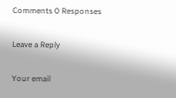Comments 0 Responses

Leave a Reply

Your email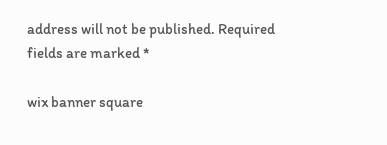address will not be published. Required fields are marked *

wix banner square